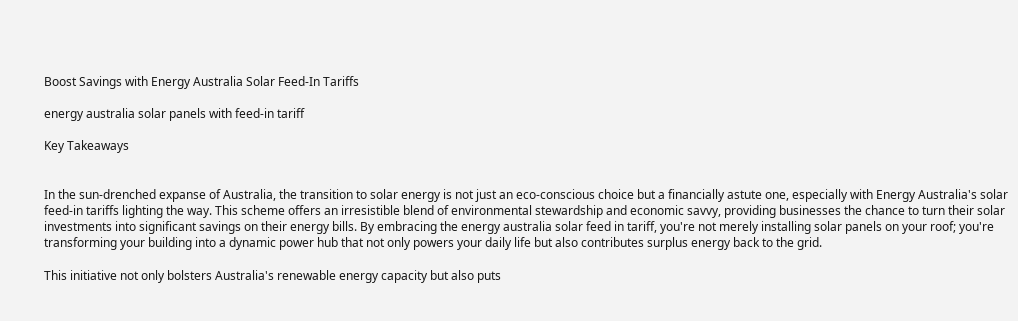Boost Savings with Energy Australia Solar Feed-In Tariffs

energy australia solar panels with feed-in tariff

Key Takeaways


In the sun-drenched expanse of Australia, the transition to solar energy is not just an eco-conscious choice but a financially astute one, especially with Energy Australia's solar feed-in tariffs lighting the way. This scheme offers an irresistible blend of environmental stewardship and economic savvy, providing businesses the chance to turn their solar investments into significant savings on their energy bills. By embracing the energy australia solar feed in tariff, you're not merely installing solar panels on your roof; you're transforming your building into a dynamic power hub that not only powers your daily life but also contributes surplus energy back to the grid.

This initiative not only bolsters Australia's renewable energy capacity but also puts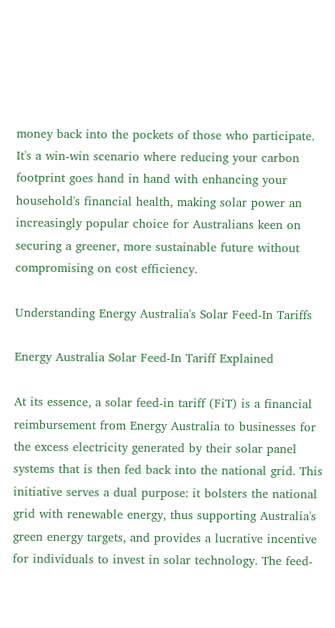money back into the pockets of those who participate. It's a win-win scenario where reducing your carbon footprint goes hand in hand with enhancing your household's financial health, making solar power an increasingly popular choice for Australians keen on securing a greener, more sustainable future without compromising on cost efficiency.

Understanding Energy Australia's Solar Feed-In Tariffs

Energy Australia Solar Feed-In Tariff Explained

At its essence, a solar feed-in tariff (FiT) is a financial reimbursement from Energy Australia to businesses for the excess electricity generated by their solar panel systems that is then fed back into the national grid. This initiative serves a dual purpose: it bolsters the national grid with renewable energy, thus supporting Australia's green energy targets, and provides a lucrative incentive for individuals to invest in solar technology. The feed-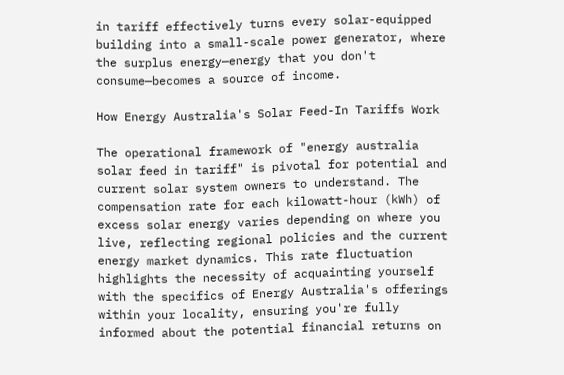in tariff effectively turns every solar-equipped building into a small-scale power generator, where the surplus energy—energy that you don't consume—becomes a source of income.

How Energy Australia's Solar Feed-In Tariffs Work

The operational framework of "energy australia solar feed in tariff" is pivotal for potential and current solar system owners to understand. The compensation rate for each kilowatt-hour (kWh) of excess solar energy varies depending on where you live, reflecting regional policies and the current energy market dynamics. This rate fluctuation highlights the necessity of acquainting yourself with the specifics of Energy Australia's offerings within your locality, ensuring you're fully informed about the potential financial returns on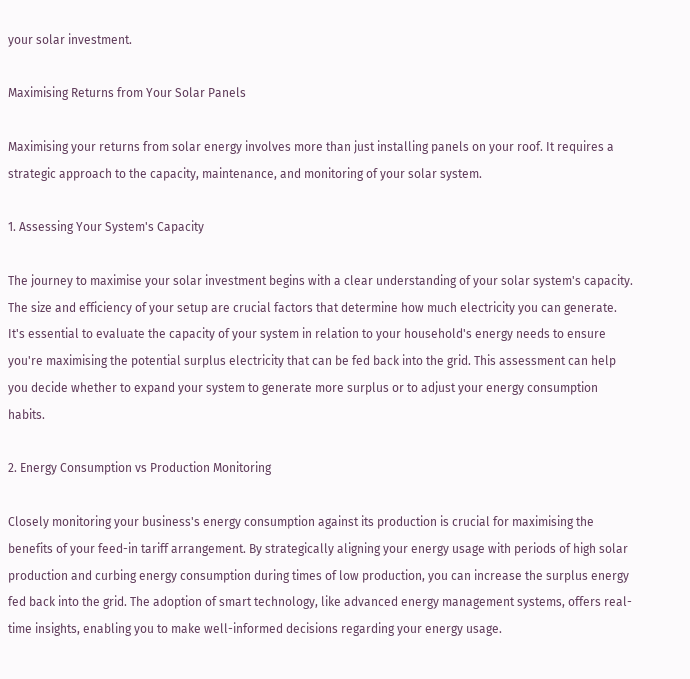your solar investment.

Maximising Returns from Your Solar Panels

Maximising your returns from solar energy involves more than just installing panels on your roof. It requires a strategic approach to the capacity, maintenance, and monitoring of your solar system.

1. Assessing Your System's Capacity

The journey to maximise your solar investment begins with a clear understanding of your solar system's capacity. The size and efficiency of your setup are crucial factors that determine how much electricity you can generate. It's essential to evaluate the capacity of your system in relation to your household's energy needs to ensure you're maximising the potential surplus electricity that can be fed back into the grid. This assessment can help you decide whether to expand your system to generate more surplus or to adjust your energy consumption habits.

2. Energy Consumption vs Production Monitoring

Closely monitoring your business's energy consumption against its production is crucial for maximising the benefits of your feed-in tariff arrangement. By strategically aligning your energy usage with periods of high solar production and curbing energy consumption during times of low production, you can increase the surplus energy fed back into the grid. The adoption of smart technology, like advanced energy management systems, offers real-time insights, enabling you to make well-informed decisions regarding your energy usage.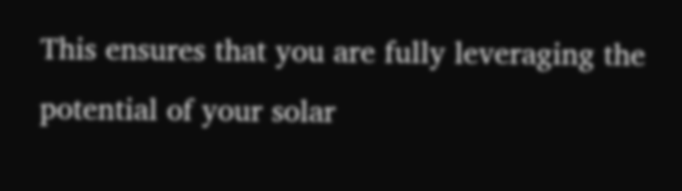This ensures that you are fully leveraging the potential of your solar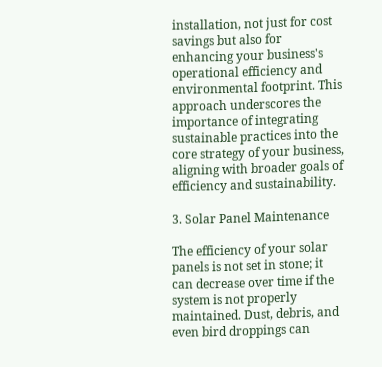installation, not just for cost savings but also for enhancing your business's operational efficiency and environmental footprint. This approach underscores the importance of integrating sustainable practices into the core strategy of your business, aligning with broader goals of efficiency and sustainability.

3. Solar Panel Maintenance

The efficiency of your solar panels is not set in stone; it can decrease over time if the system is not properly maintained. Dust, debris, and even bird droppings can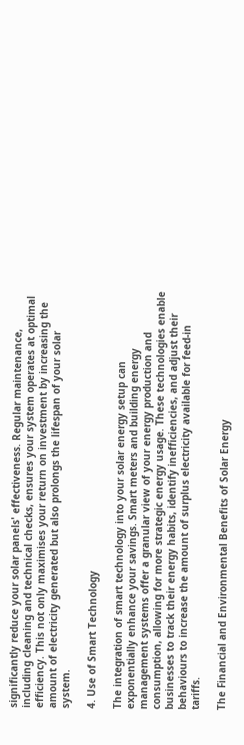significantly reduce your solar panels' effectiveness. Regular maintenance, including cleaning and technical checks, ensures your system operates at optimal efficiency. This not only maximises your return on investment by increasing the amount of electricity generated but also prolongs the lifespan of your solar system.

4. Use of Smart Technology

The integration of smart technology into your solar energy setup can exponentially enhance your savings. Smart meters and building energy management systems offer a granular view of your energy production and consumption, allowing for more strategic energy usage. These technologies enable businesses to track their energy habits, identify inefficiencies, and adjust their behaviours to increase the amount of surplus electricity available for feed-in tariffs.

The Financial and Environmental Benefits of Solar Energy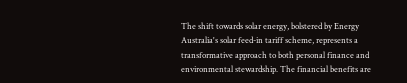The shift towards solar energy, bolstered by Energy Australia's solar feed-in tariff scheme, represents a transformative approach to both personal finance and environmental stewardship. The financial benefits are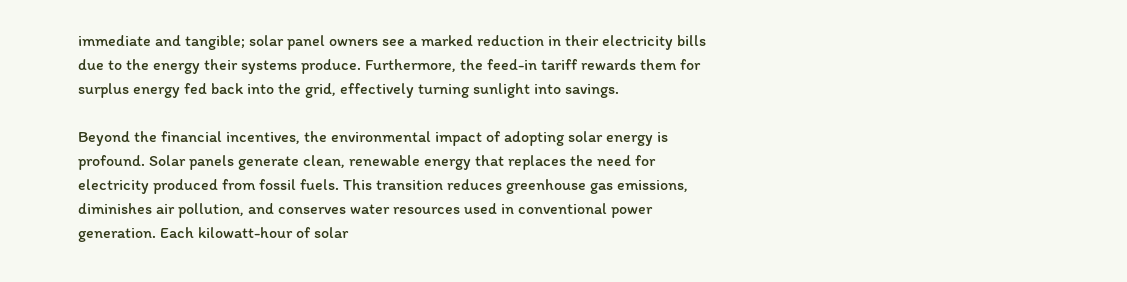immediate and tangible; solar panel owners see a marked reduction in their electricity bills due to the energy their systems produce. Furthermore, the feed-in tariff rewards them for surplus energy fed back into the grid, effectively turning sunlight into savings.

Beyond the financial incentives, the environmental impact of adopting solar energy is profound. Solar panels generate clean, renewable energy that replaces the need for electricity produced from fossil fuels. This transition reduces greenhouse gas emissions, diminishes air pollution, and conserves water resources used in conventional power generation. Each kilowatt-hour of solar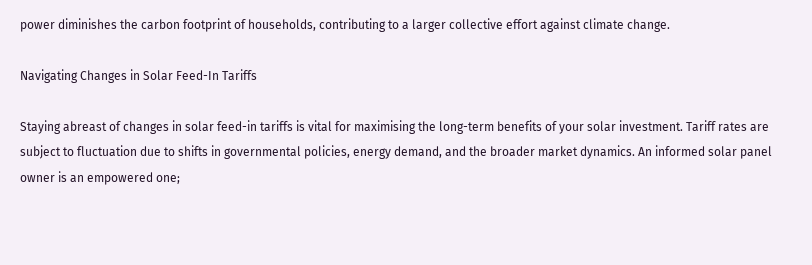power diminishes the carbon footprint of households, contributing to a larger collective effort against climate change.

Navigating Changes in Solar Feed-In Tariffs

Staying abreast of changes in solar feed-in tariffs is vital for maximising the long-term benefits of your solar investment. Tariff rates are subject to fluctuation due to shifts in governmental policies, energy demand, and the broader market dynamics. An informed solar panel owner is an empowered one;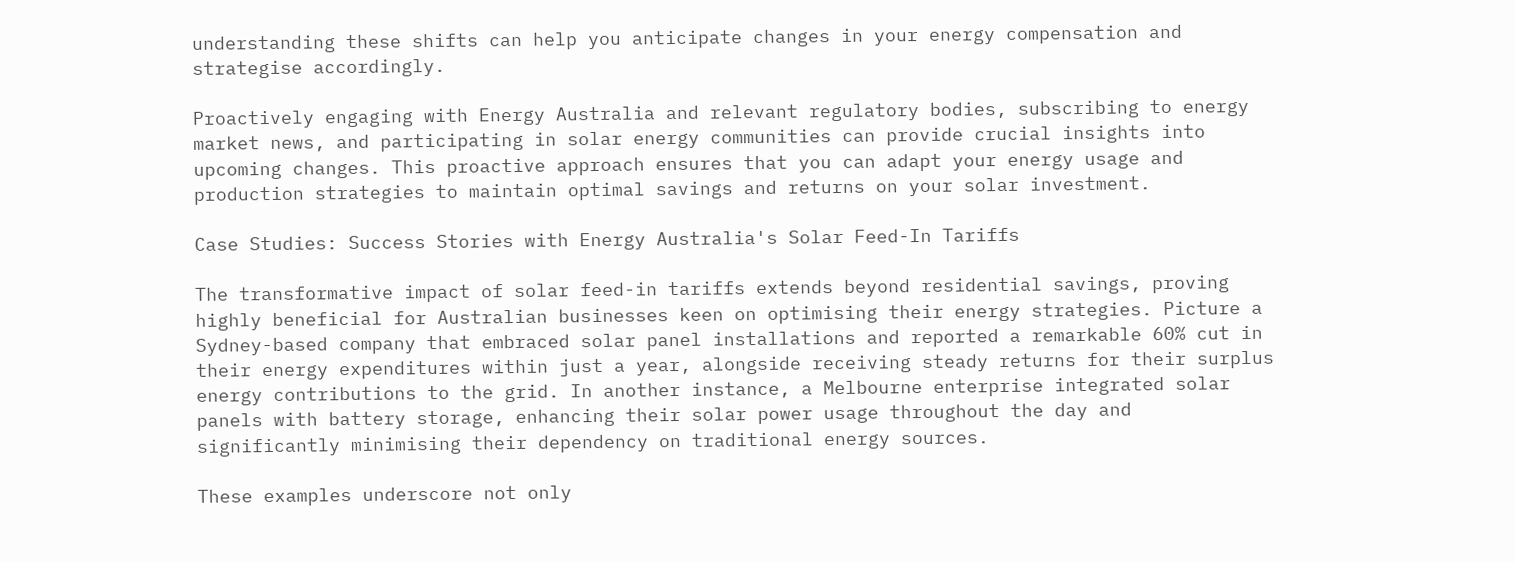understanding these shifts can help you anticipate changes in your energy compensation and strategise accordingly.

Proactively engaging with Energy Australia and relevant regulatory bodies, subscribing to energy market news, and participating in solar energy communities can provide crucial insights into upcoming changes. This proactive approach ensures that you can adapt your energy usage and production strategies to maintain optimal savings and returns on your solar investment.

Case Studies: Success Stories with Energy Australia's Solar Feed-In Tariffs

The transformative impact of solar feed-in tariffs extends beyond residential savings, proving highly beneficial for Australian businesses keen on optimising their energy strategies. Picture a Sydney-based company that embraced solar panel installations and reported a remarkable 60% cut in their energy expenditures within just a year, alongside receiving steady returns for their surplus energy contributions to the grid. In another instance, a Melbourne enterprise integrated solar panels with battery storage, enhancing their solar power usage throughout the day and significantly minimising their dependency on traditional energy sources.

These examples underscore not only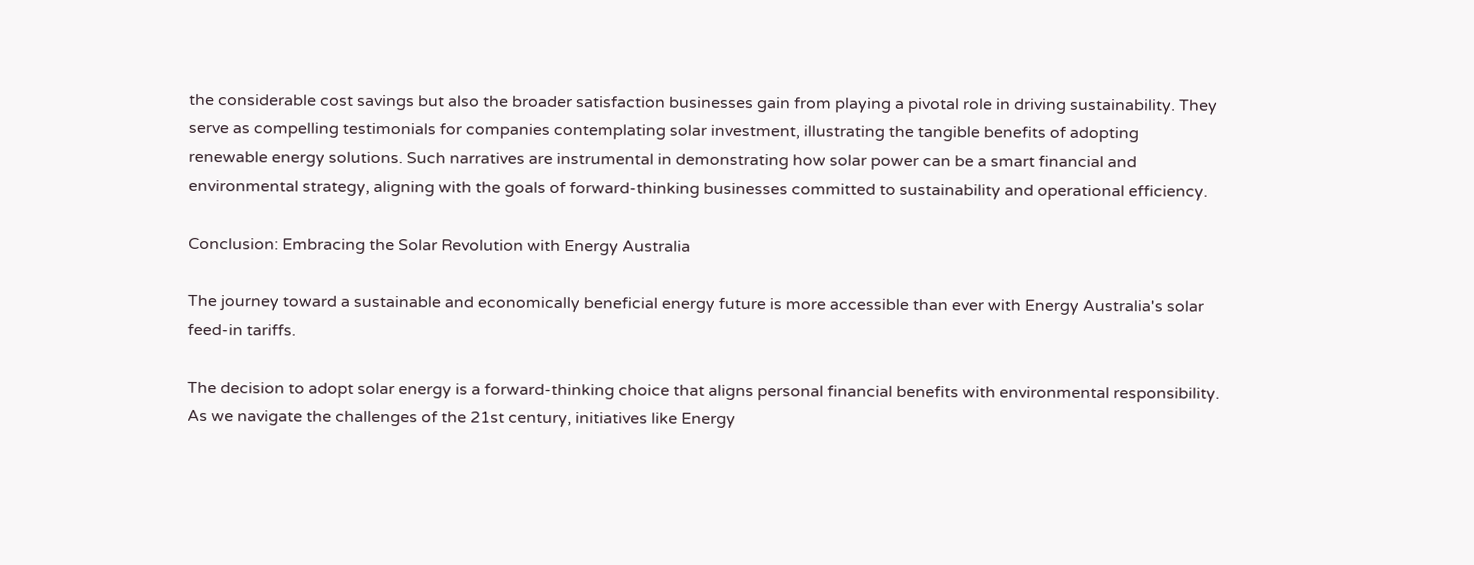the considerable cost savings but also the broader satisfaction businesses gain from playing a pivotal role in driving sustainability. They serve as compelling testimonials for companies contemplating solar investment, illustrating the tangible benefits of adopting renewable energy solutions. Such narratives are instrumental in demonstrating how solar power can be a smart financial and environmental strategy, aligning with the goals of forward-thinking businesses committed to sustainability and operational efficiency.

Conclusion: Embracing the Solar Revolution with Energy Australia

The journey toward a sustainable and economically beneficial energy future is more accessible than ever with Energy Australia's solar feed-in tariffs.

The decision to adopt solar energy is a forward-thinking choice that aligns personal financial benefits with environmental responsibility. As we navigate the challenges of the 21st century, initiatives like Energy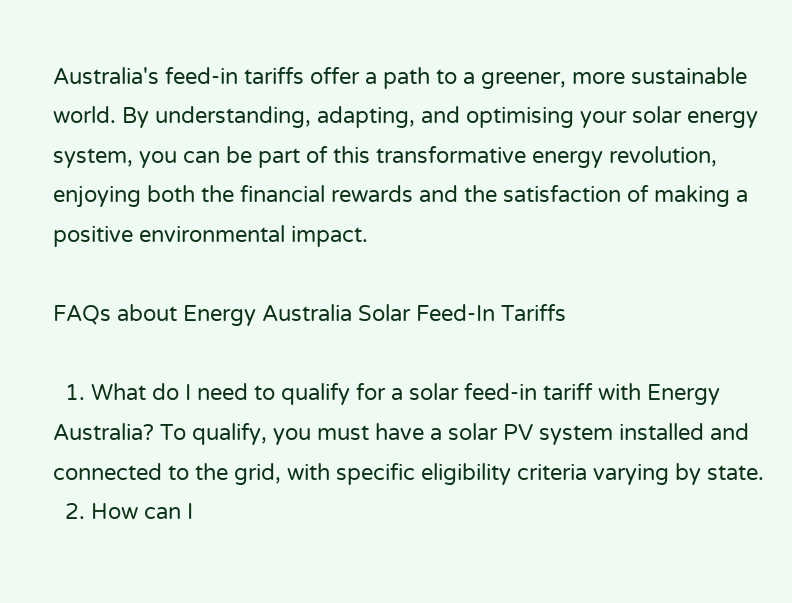Australia's feed-in tariffs offer a path to a greener, more sustainable world. By understanding, adapting, and optimising your solar energy system, you can be part of this transformative energy revolution, enjoying both the financial rewards and the satisfaction of making a positive environmental impact.

FAQs about Energy Australia Solar Feed-In Tariffs

  1. What do I need to qualify for a solar feed-in tariff with Energy Australia? To qualify, you must have a solar PV system installed and connected to the grid, with specific eligibility criteria varying by state.
  2. How can I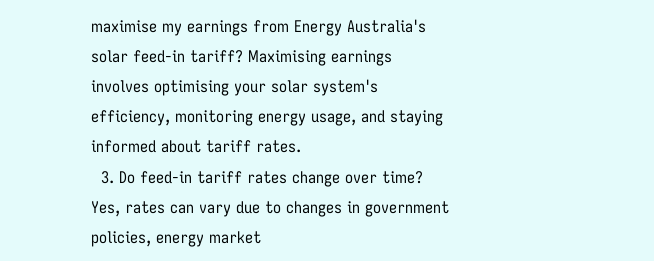maximise my earnings from Energy Australia's solar feed-in tariff? Maximising earnings involves optimising your solar system's efficiency, monitoring energy usage, and staying informed about tariff rates.
  3. Do feed-in tariff rates change over time? Yes, rates can vary due to changes in government policies, energy market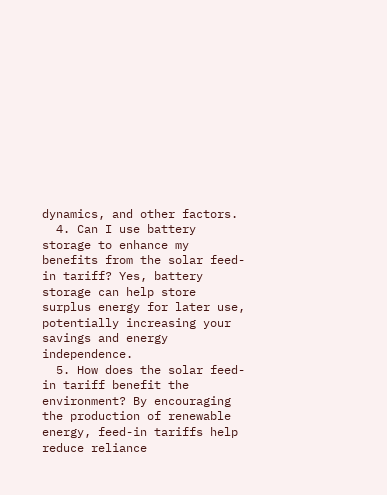dynamics, and other factors.
  4. Can I use battery storage to enhance my benefits from the solar feed-in tariff? Yes, battery storage can help store surplus energy for later use, potentially increasing your savings and energy independence.
  5. How does the solar feed-in tariff benefit the environment? By encouraging the production of renewable energy, feed-in tariffs help reduce reliance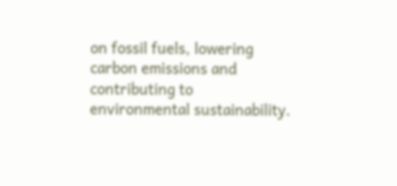on fossil fuels, lowering carbon emissions and contributing to environmental sustainability.